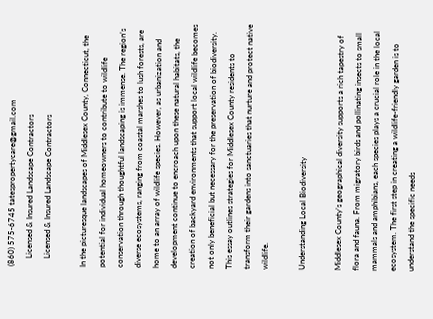(860) 575-6745 tatespropertycare@gmail.com
    Licensed & Insured Landscape Contractors
    Licensed & Insured Landscape Contractors

In the picturesque landscapes of Middlesex County, Connecticut, the potential for individual homeowners to contribute to wildlife conservation through thoughtful landscaping is immense. The region’s diverse ecosystems, ranging from coastal marshes to lush forests, are home to an array of wildlife species. However, as urbanization and development continue to encroach upon these natural habitats, the creation of backyard environments that support local wildlife becomes not only beneficial but necessary for the preservation of biodiversity. This essay outlines strategies for Middlesex County residents to transform their gardens into sanctuaries that nurture and protect native wildlife.

Understanding Local Biodiversity

Middlesex County’s geographical diversity supports a rich tapestry of flora and fauna. From migratory birds and pollinating insects to small mammals and amphibians, each species plays a crucial role in the local ecosystem. The first step in creating a wildlife-friendly garden is to understand the specific needs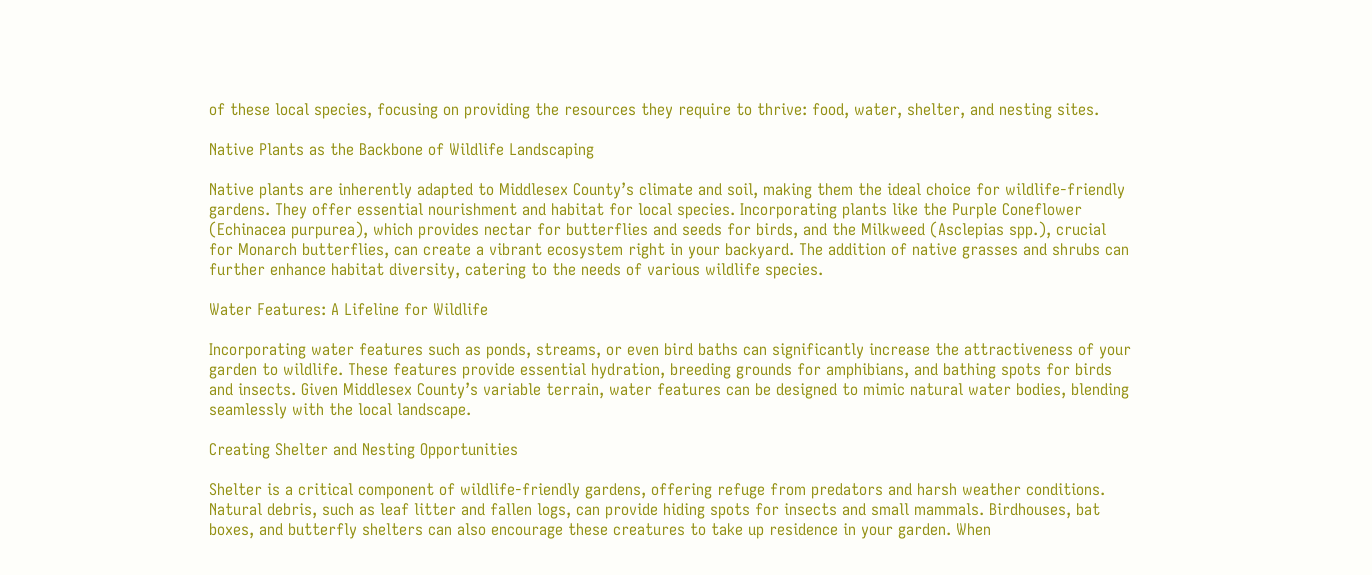of these local species, focusing on providing the resources they require to thrive: food, water, shelter, and nesting sites.

Native Plants as the Backbone of Wildlife Landscaping

Native plants are inherently adapted to Middlesex County’s climate and soil, making them the ideal choice for wildlife-friendly gardens. They offer essential nourishment and habitat for local species. Incorporating plants like the Purple Coneflower (Echinacea purpurea), which provides nectar for butterflies and seeds for birds, and the Milkweed (Asclepias spp.), crucial for Monarch butterflies, can create a vibrant ecosystem right in your backyard. The addition of native grasses and shrubs can further enhance habitat diversity, catering to the needs of various wildlife species.

Water Features: A Lifeline for Wildlife

Incorporating water features such as ponds, streams, or even bird baths can significantly increase the attractiveness of your garden to wildlife. These features provide essential hydration, breeding grounds for amphibians, and bathing spots for birds and insects. Given Middlesex County’s variable terrain, water features can be designed to mimic natural water bodies, blending seamlessly with the local landscape.

Creating Shelter and Nesting Opportunities

Shelter is a critical component of wildlife-friendly gardens, offering refuge from predators and harsh weather conditions. Natural debris, such as leaf litter and fallen logs, can provide hiding spots for insects and small mammals. Birdhouses, bat boxes, and butterfly shelters can also encourage these creatures to take up residence in your garden. When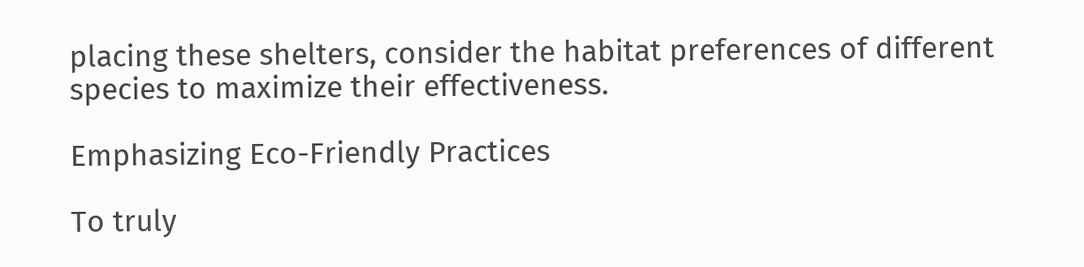placing these shelters, consider the habitat preferences of different species to maximize their effectiveness.

Emphasizing Eco-Friendly Practices

To truly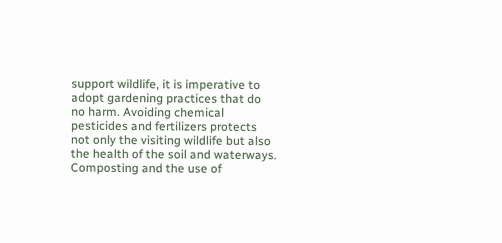support wildlife, it is imperative to adopt gardening practices that do no harm. Avoiding chemical pesticides and fertilizers protects not only the visiting wildlife but also the health of the soil and waterways. Composting and the use of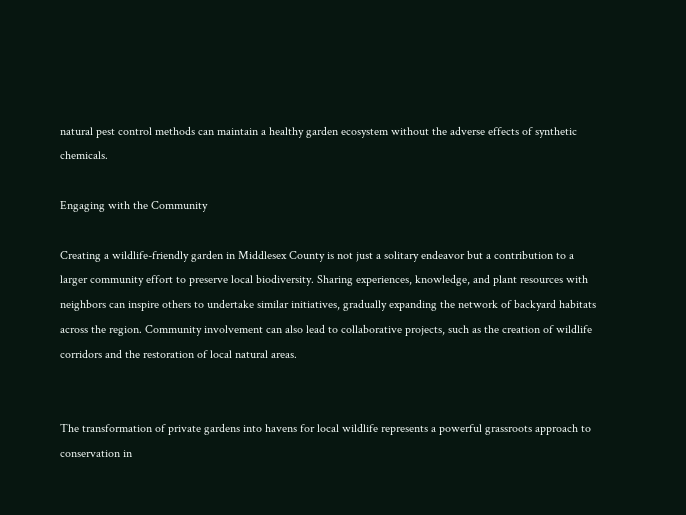natural pest control methods can maintain a healthy garden ecosystem without the adverse effects of synthetic chemicals.

Engaging with the Community

Creating a wildlife-friendly garden in Middlesex County is not just a solitary endeavor but a contribution to a larger community effort to preserve local biodiversity. Sharing experiences, knowledge, and plant resources with neighbors can inspire others to undertake similar initiatives, gradually expanding the network of backyard habitats across the region. Community involvement can also lead to collaborative projects, such as the creation of wildlife corridors and the restoration of local natural areas.


The transformation of private gardens into havens for local wildlife represents a powerful grassroots approach to conservation in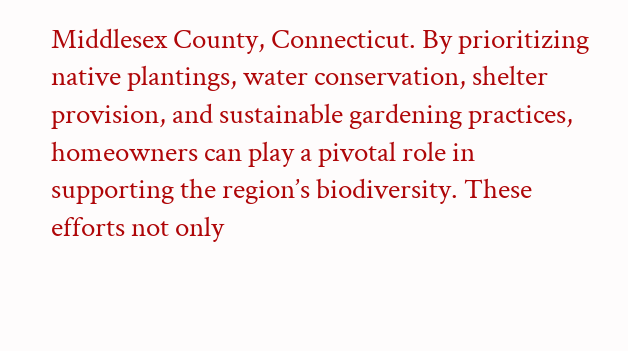Middlesex County, Connecticut. By prioritizing native plantings, water conservation, shelter provision, and sustainable gardening practices, homeowners can play a pivotal role in supporting the region’s biodiversity. These efforts not only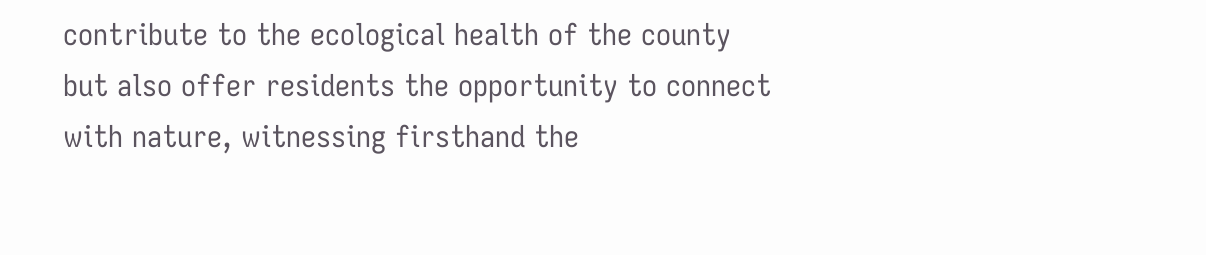contribute to the ecological health of the county but also offer residents the opportunity to connect with nature, witnessing firsthand the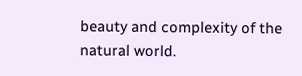beauty and complexity of the natural world.